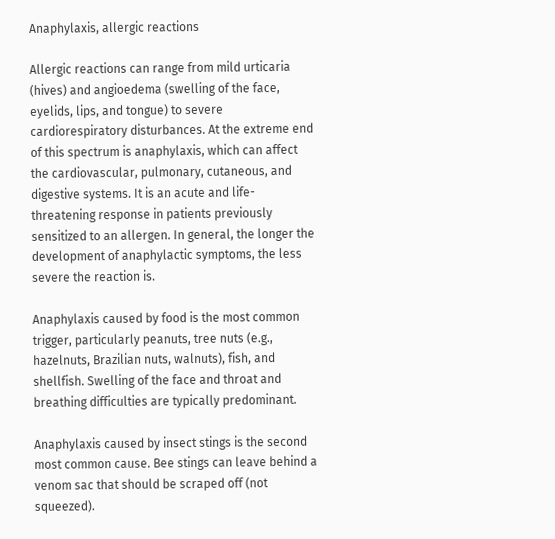Anaphylaxis, allergic reactions

Allergic reactions can range from mild urticaria (hives) and angioedema (swelling of the face, eyelids, lips, and tongue) to severe cardiorespiratory disturbances. At the extreme end of this spectrum is anaphylaxis, which can affect the cardiovascular, pulmonary, cutaneous, and digestive systems. It is an acute and life-threatening response in patients previously sensitized to an allergen. In general, the longer the development of anaphylactic symptoms, the less severe the reaction is.

Anaphylaxis caused by food is the most common trigger, particularly peanuts, tree nuts (e.g., hazelnuts, Brazilian nuts, walnuts), fish, and shellfish. Swelling of the face and throat and breathing difficulties are typically predominant.

Anaphylaxis caused by insect stings is the second most common cause. Bee stings can leave behind a venom sac that should be scraped off (not squeezed).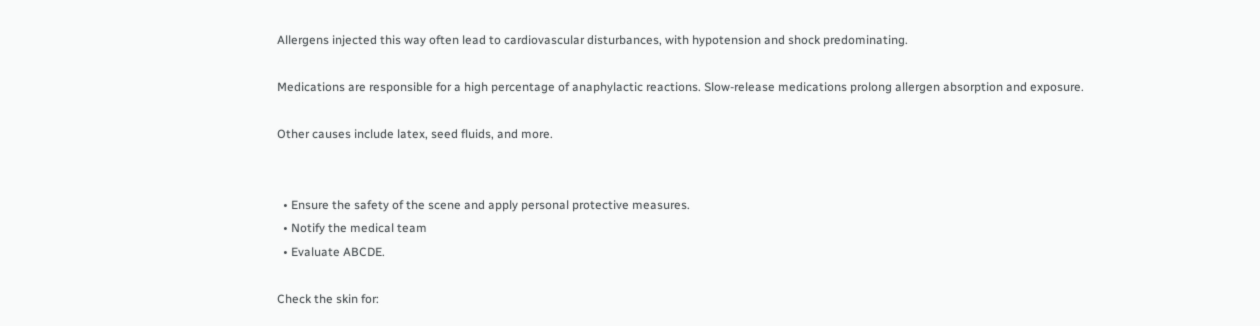Allergens injected this way often lead to cardiovascular disturbances, with hypotension and shock predominating.

Medications are responsible for a high percentage of anaphylactic reactions. Slow-release medications prolong allergen absorption and exposure.

Other causes include latex, seed fluids, and more.


  • Ensure the safety of the scene and apply personal protective measures.
  • Notify the medical team
  • Evaluate ABCDE.

Check the skin for: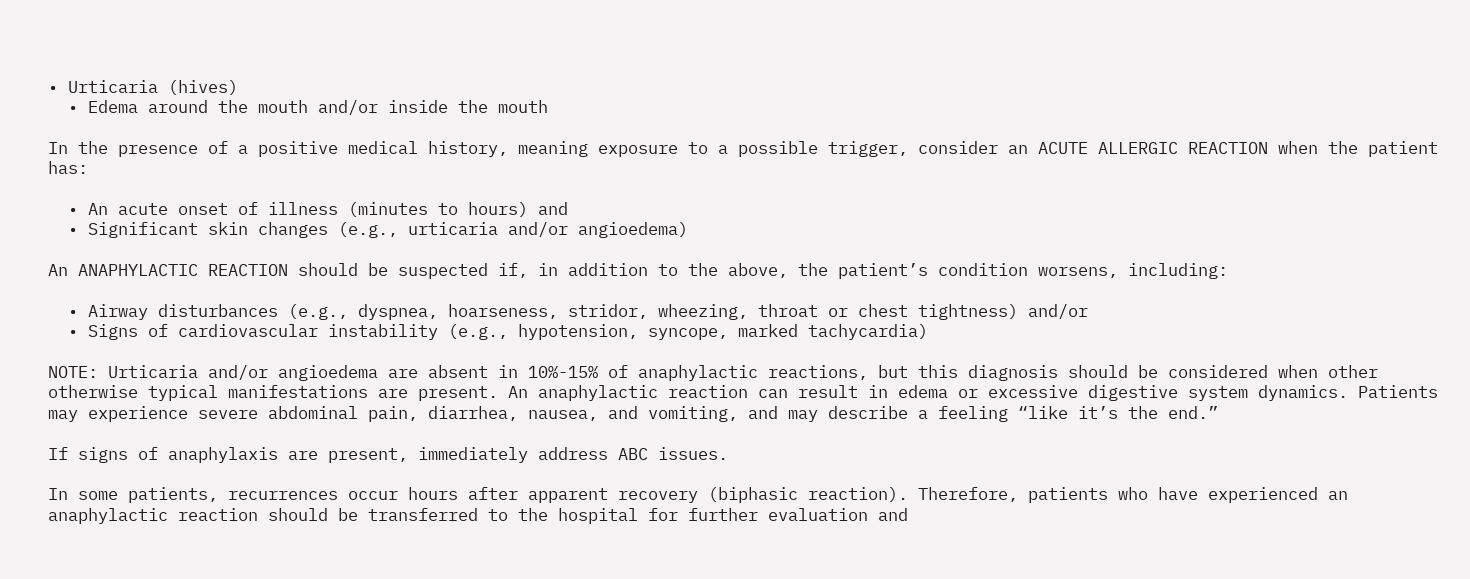• Urticaria (hives)
  • Edema around the mouth and/or inside the mouth

In the presence of a positive medical history, meaning exposure to a possible trigger, consider an ACUTE ALLERGIC REACTION when the patient has:

  • An acute onset of illness (minutes to hours) and
  • Significant skin changes (e.g., urticaria and/or angioedema)

An ANAPHYLACTIC REACTION should be suspected if, in addition to the above, the patient’s condition worsens, including:

  • Airway disturbances (e.g., dyspnea, hoarseness, stridor, wheezing, throat or chest tightness) and/or
  • Signs of cardiovascular instability (e.g., hypotension, syncope, marked tachycardia)

NOTE: Urticaria and/or angioedema are absent in 10%-15% of anaphylactic reactions, but this diagnosis should be considered when other otherwise typical manifestations are present. An anaphylactic reaction can result in edema or excessive digestive system dynamics. Patients may experience severe abdominal pain, diarrhea, nausea, and vomiting, and may describe a feeling “like it’s the end.”

If signs of anaphylaxis are present, immediately address ABC issues.

In some patients, recurrences occur hours after apparent recovery (biphasic reaction). Therefore, patients who have experienced an anaphylactic reaction should be transferred to the hospital for further evaluation and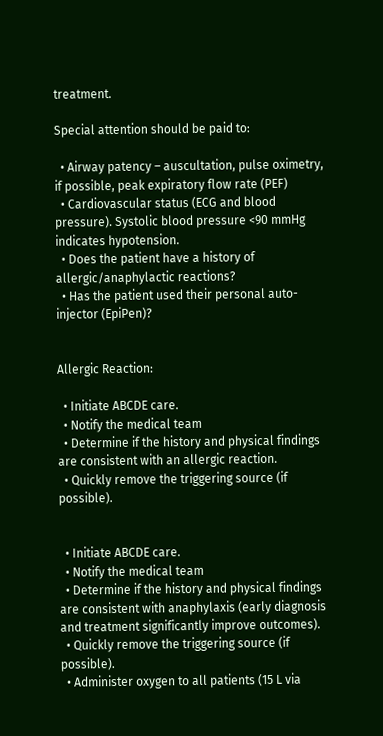treatment.

Special attention should be paid to:

  • Airway patency – auscultation, pulse oximetry, if possible, peak expiratory flow rate (PEF)
  • Cardiovascular status (ECG and blood pressure). Systolic blood pressure <90 mmHg indicates hypotension.
  • Does the patient have a history of allergic/anaphylactic reactions?
  • Has the patient used their personal auto-injector (EpiPen)?


Allergic Reaction:

  • Initiate ABCDE care.
  • Notify the medical team
  • Determine if the history and physical findings are consistent with an allergic reaction.
  • Quickly remove the triggering source (if possible).


  • Initiate ABCDE care.
  • Notify the medical team
  • Determine if the history and physical findings are consistent with anaphylaxis (early diagnosis and treatment significantly improve outcomes).
  • Quickly remove the triggering source (if possible).
  • Administer oxygen to all patients (15 L via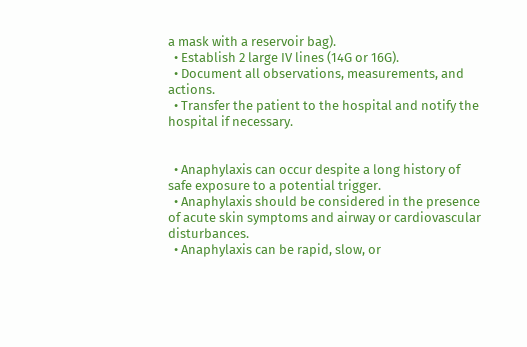a mask with a reservoir bag).
  • Establish 2 large IV lines (14G or 16G).
  • Document all observations, measurements, and actions.
  • Transfer the patient to the hospital and notify the hospital if necessary.


  • Anaphylaxis can occur despite a long history of safe exposure to a potential trigger.
  • Anaphylaxis should be considered in the presence of acute skin symptoms and airway or cardiovascular disturbances.
  • Anaphylaxis can be rapid, slow, or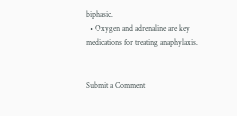biphasic.
  • Oxygen and adrenaline are key medications for treating anaphylaxis.


Submit a Comment